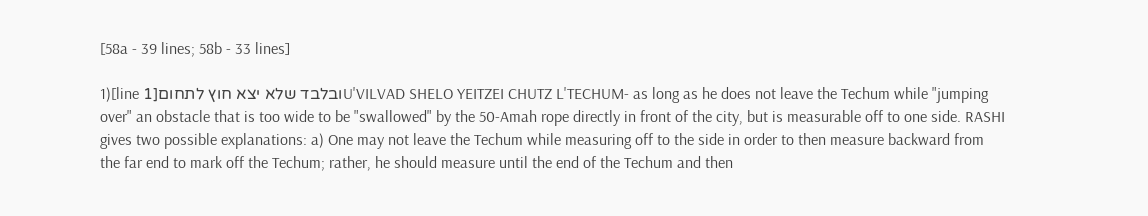[58a - 39 lines; 58b - 33 lines]

1)[line 1]ובלבד שלא יצא חוץ לתחוםU'VILVAD SHELO YEITZEI CHUTZ L'TECHUM- as long as he does not leave the Techum while "jumping over" an obstacle that is too wide to be "swallowed" by the 50-Amah rope directly in front of the city, but is measurable off to one side. RASHI gives two possible explanations: a) One may not leave the Techum while measuring off to the side in order to then measure backward from the far end to mark off the Techum; rather, he should measure until the end of the Techum and then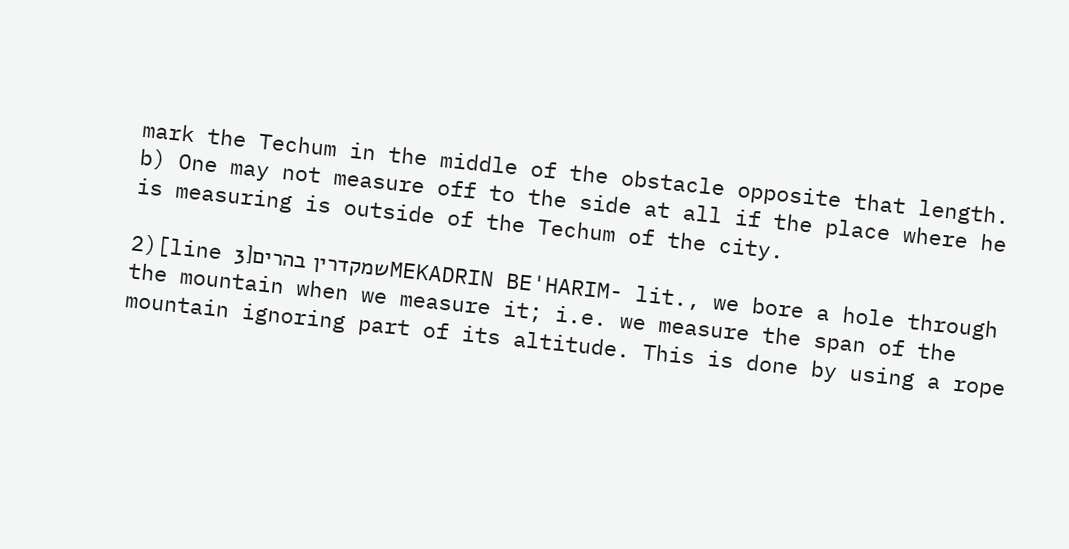mark the Techum in the middle of the obstacle opposite that length. b) One may not measure off to the side at all if the place where he is measuring is outside of the Techum of the city.

2)[line 3]שמקדרין בהריםMEKADRIN BE'HARIM- lit., we bore a hole through the mountain when we measure it; i.e. we measure the span of the mountain ignoring part of its altitude. This is done by using a rope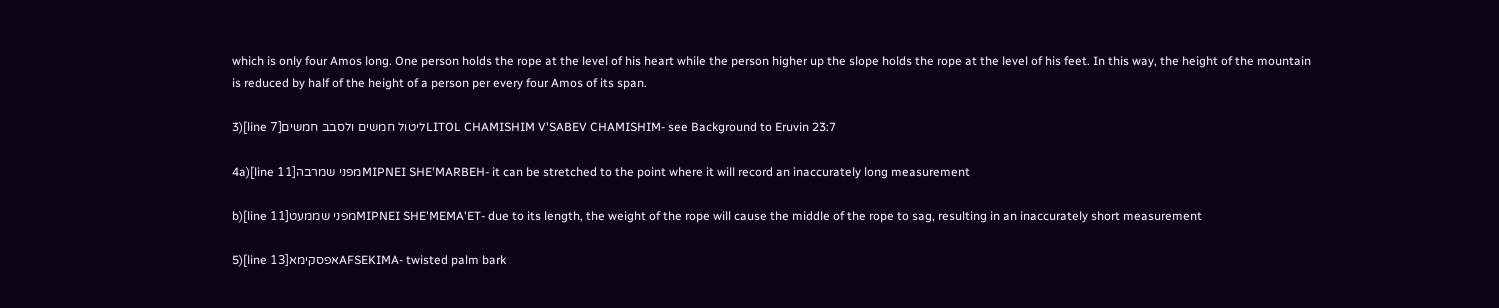which is only four Amos long. One person holds the rope at the level of his heart while the person higher up the slope holds the rope at the level of his feet. In this way, the height of the mountain is reduced by half of the height of a person per every four Amos of its span.

3)[line 7]ליטול חמשים ולסבב חמשיםLITOL CHAMISHIM V'SABEV CHAMISHIM- see Background to Eruvin 23:7

4a)[line 11]מפני שמרבהMIPNEI SHE'MARBEH- it can be stretched to the point where it will record an inaccurately long measurement

b)[line 11]מפני שממעטMIPNEI SHE'MEMA'ET- due to its length, the weight of the rope will cause the middle of the rope to sag, resulting in an inaccurately short measurement

5)[line 13]אפסקימאAFSEKIMA- twisted palm bark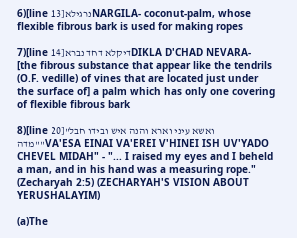6)[line 13]נרגילאNARGILA- coconut-palm, whose flexible fibrous bark is used for making ropes

7)[line 14]דיקלא דחד נבראDIKLA D'CHAD NEVARA- [the fibrous substance that appear like the tendrils (O.F. vedille) of vines that are located just under the surface of] a palm which has only one covering of flexible fibrous bark

8)[line 20]"ואשא עיני וארא והנה איש ובידו חבל מדה""VA'ESA EINAI VA'EREI V'HINEI ISH UV'YADO CHEVEL MIDAH" - "... I raised my eyes and I beheld a man, and in his hand was a measuring rope." (Zecharyah 2:5) (ZECHARYAH'S VISION ABOUT YERUSHALAYIM)

(a)The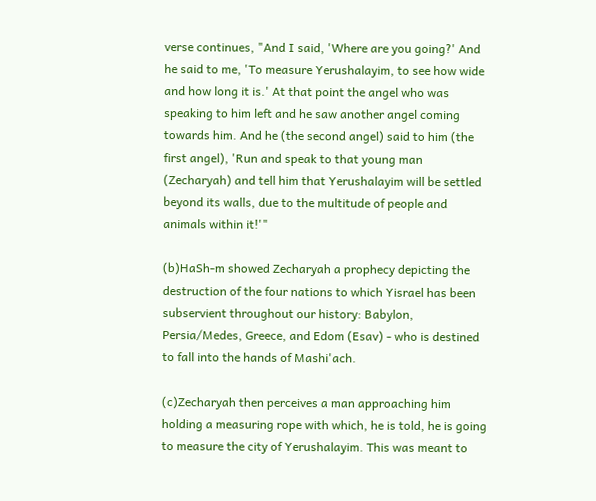verse continues, "And I said, 'Where are you going?' And he said to me, 'To measure Yerushalayim, to see how wide and how long it is.' At that point the angel who was speaking to him left and he saw another angel coming towards him. And he (the second angel) said to him (the first angel), 'Run and speak to that young man (Zecharyah) and tell him that Yerushalayim will be settled beyond its walls, due to the multitude of people and animals within it!'"

(b)HaSh-m showed Zecharyah a prophecy depicting the destruction of the four nations to which Yisrael has been subservient throughout our history: Babylon, Persia/Medes, Greece, and Edom (Esav) - who is destined to fall into the hands of Mashi'ach.

(c)Zecharyah then perceives a man approaching him holding a measuring rope with which, he is told, he is going to measure the city of Yerushalayim. This was meant to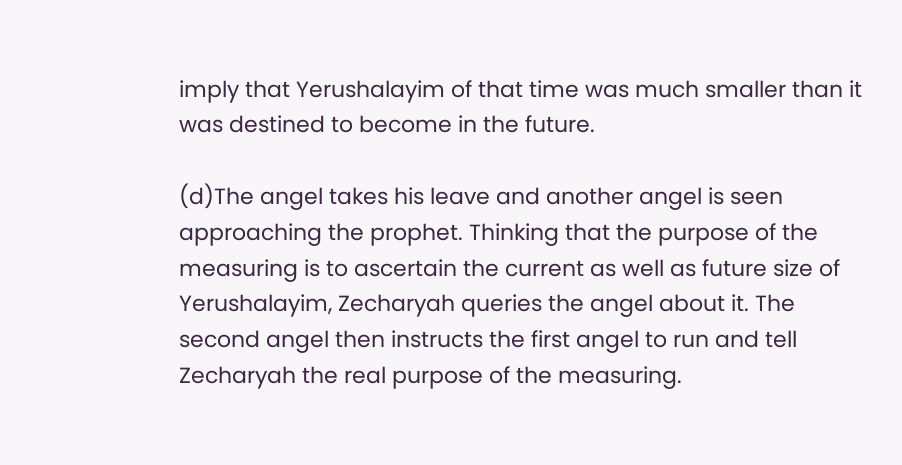imply that Yerushalayim of that time was much smaller than it was destined to become in the future.

(d)The angel takes his leave and another angel is seen approaching the prophet. Thinking that the purpose of the measuring is to ascertain the current as well as future size of Yerushalayim, Zecharyah queries the angel about it. The second angel then instructs the first angel to run and tell Zecharyah the real purpose of the measuring.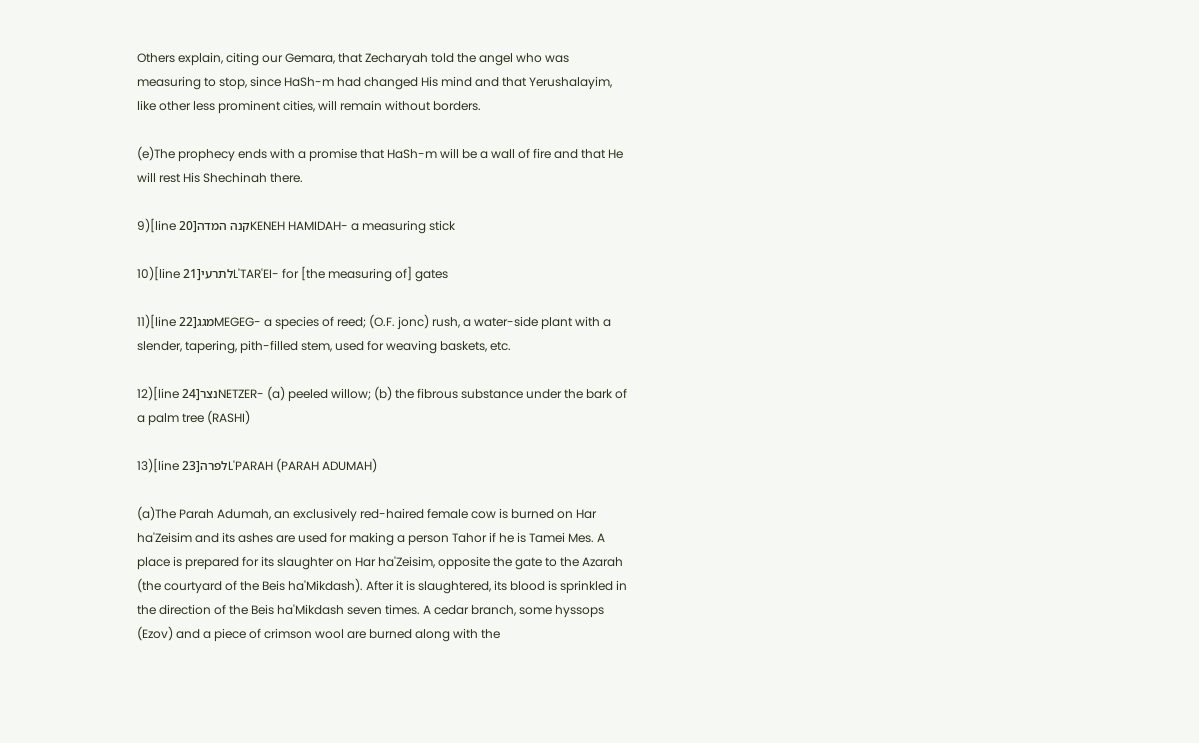Others explain, citing our Gemara, that Zecharyah told the angel who was measuring to stop, since HaSh-m had changed His mind and that Yerushalayim, like other less prominent cities, will remain without borders.

(e)The prophecy ends with a promise that HaSh-m will be a wall of fire and that He will rest His Shechinah there.

9)[line 20]קנה המדהKENEH HAMIDAH- a measuring stick

10)[line 21]לתרעיL'TAR'EI- for [the measuring of] gates

11)[line 22]מגגMEGEG- a species of reed; (O.F. jonc) rush, a water-side plant with a slender, tapering, pith-filled stem, used for weaving baskets, etc.

12)[line 24]נצרNETZER- (a) peeled willow; (b) the fibrous substance under the bark of a palm tree (RASHI)

13)[line 23]לפרהL'PARAH (PARAH ADUMAH)

(a)The Parah Adumah, an exclusively red-haired female cow is burned on Har ha'Zeisim and its ashes are used for making a person Tahor if he is Tamei Mes. A place is prepared for its slaughter on Har ha'Zeisim, opposite the gate to the Azarah (the courtyard of the Beis ha'Mikdash). After it is slaughtered, its blood is sprinkled in the direction of the Beis ha'Mikdash seven times. A cedar branch, some hyssops (Ezov) and a piece of crimson wool are burned along with the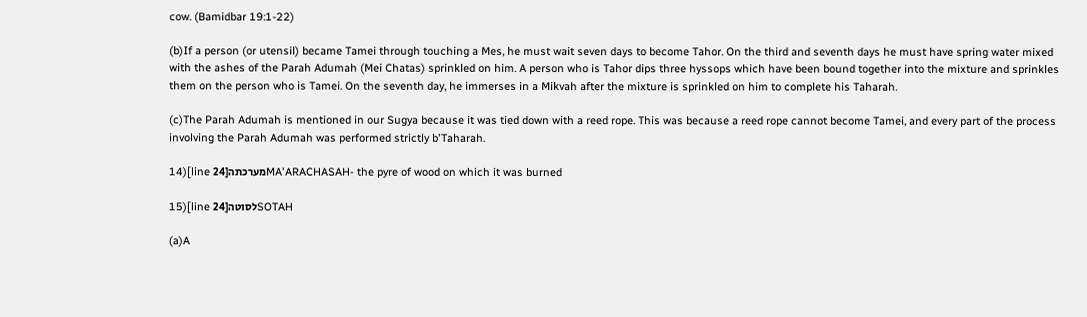cow. (Bamidbar 19:1-22)

(b)If a person (or utensil) became Tamei through touching a Mes, he must wait seven days to become Tahor. On the third and seventh days he must have spring water mixed with the ashes of the Parah Adumah (Mei Chatas) sprinkled on him. A person who is Tahor dips three hyssops which have been bound together into the mixture and sprinkles them on the person who is Tamei. On the seventh day, he immerses in a Mikvah after the mixture is sprinkled on him to complete his Taharah.

(c)The Parah Adumah is mentioned in our Sugya because it was tied down with a reed rope. This was because a reed rope cannot become Tamei, and every part of the process involving the Parah Adumah was performed strictly b'Taharah.

14)[line 24]מערכתהMA'ARACHASAH- the pyre of wood on which it was burned

15)[line 24]לסוטהSOTAH

(a)A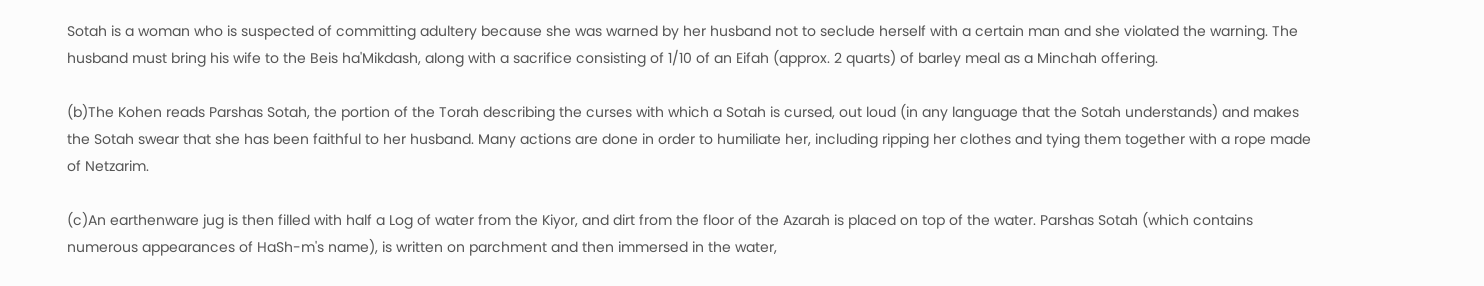Sotah is a woman who is suspected of committing adultery because she was warned by her husband not to seclude herself with a certain man and she violated the warning. The husband must bring his wife to the Beis ha'Mikdash, along with a sacrifice consisting of 1/10 of an Eifah (approx. 2 quarts) of barley meal as a Minchah offering.

(b)The Kohen reads Parshas Sotah, the portion of the Torah describing the curses with which a Sotah is cursed, out loud (in any language that the Sotah understands) and makes the Sotah swear that she has been faithful to her husband. Many actions are done in order to humiliate her, including ripping her clothes and tying them together with a rope made of Netzarim.

(c)An earthenware jug is then filled with half a Log of water from the Kiyor, and dirt from the floor of the Azarah is placed on top of the water. Parshas Sotah (which contains numerous appearances of HaSh-m's name), is written on parchment and then immersed in the water,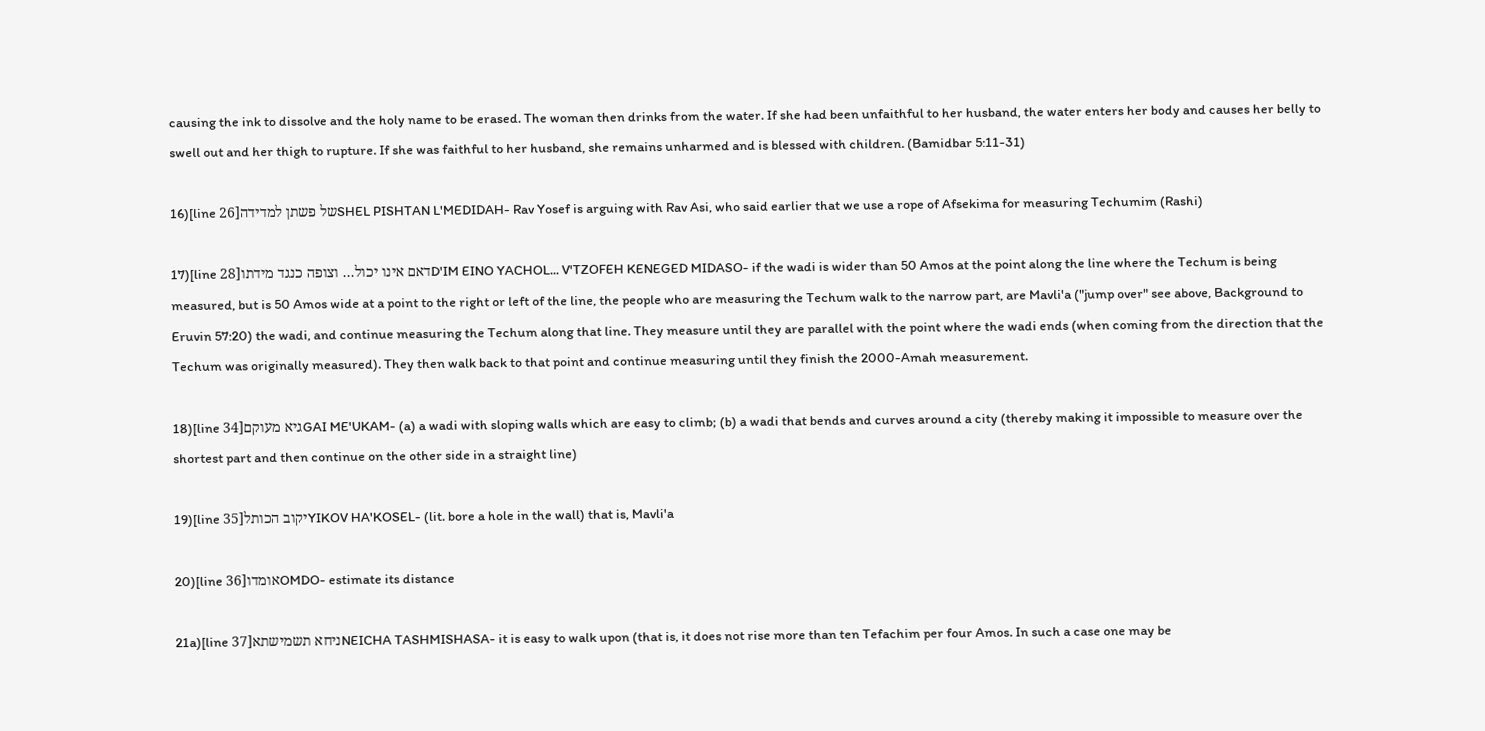causing the ink to dissolve and the holy name to be erased. The woman then drinks from the water. If she had been unfaithful to her husband, the water enters her body and causes her belly to swell out and her thigh to rupture. If she was faithful to her husband, she remains unharmed and is blessed with children. (Bamidbar 5:11-31)

16)[line 26]של פשתן למדידהSHEL PISHTAN L'MEDIDAH- Rav Yosef is arguing with Rav Asi, who said earlier that we use a rope of Afsekima for measuring Techumim (Rashi)

17)[line 28]דאם אינו יכול... וצופה כנגד מידתוD'IM EINO YACHOL... V'TZOFEH KENEGED MIDASO- if the wadi is wider than 50 Amos at the point along the line where the Techum is being measured, but is 50 Amos wide at a point to the right or left of the line, the people who are measuring the Techum walk to the narrow part, are Mavli'a ("jump over" see above, Background to Eruvin 57:20) the wadi, and continue measuring the Techum along that line. They measure until they are parallel with the point where the wadi ends (when coming from the direction that the Techum was originally measured). They then walk back to that point and continue measuring until they finish the 2000-Amah measurement.

18)[line 34]גיא מעוקםGAI ME'UKAM- (a) a wadi with sloping walls which are easy to climb; (b) a wadi that bends and curves around a city (thereby making it impossible to measure over the shortest part and then continue on the other side in a straight line)

19)[line 35]יקוב הכותלYIKOV HA'KOSEL- (lit. bore a hole in the wall) that is, Mavli'a

20)[line 36]אומדוOMDO- estimate its distance

21a)[line 37]ניחא תשמישתאNEICHA TASHMISHASA- it is easy to walk upon (that is, it does not rise more than ten Tefachim per four Amos. In such a case one may be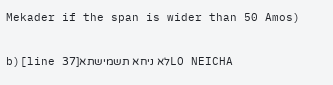Mekader if the span is wider than 50 Amos)

b)[line 37]לא ניחא תשמישתאLO NEICHA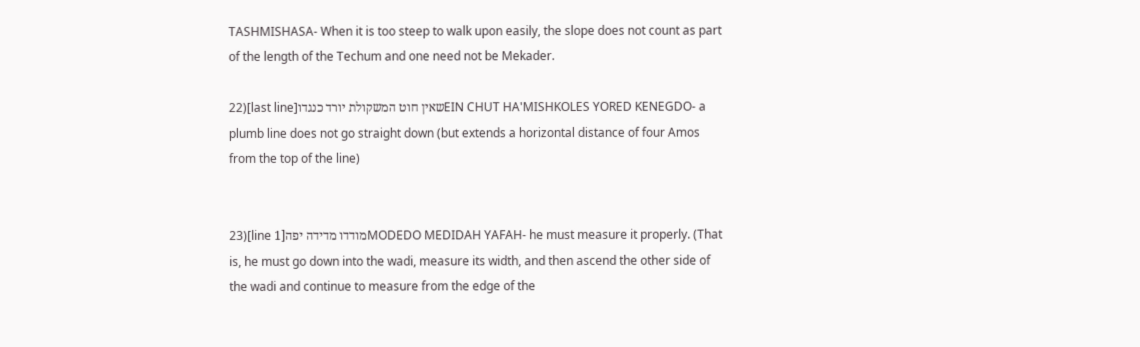TASHMISHASA- When it is too steep to walk upon easily, the slope does not count as part of the length of the Techum and one need not be Mekader.

22)[last line]שאין חוט המשקולת יורד כנגדוEIN CHUT HA'MISHKOLES YORED KENEGDO- a plumb line does not go straight down (but extends a horizontal distance of four Amos from the top of the line)


23)[line 1]מודדו מדידה יפהMODEDO MEDIDAH YAFAH- he must measure it properly. (That is, he must go down into the wadi, measure its width, and then ascend the other side of the wadi and continue to measure from the edge of the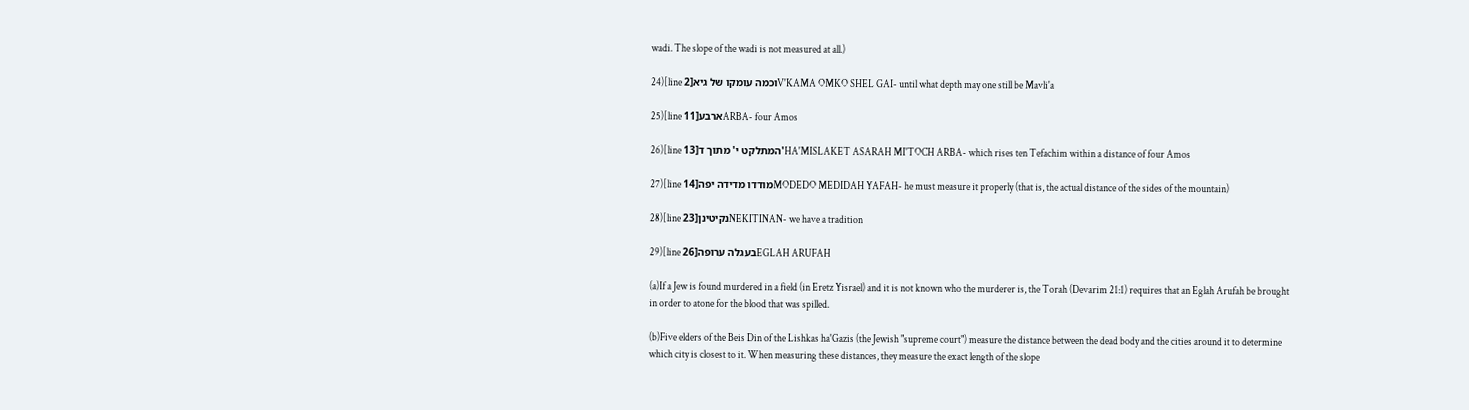wadi. The slope of the wadi is not measured at all.)

24)[line 2]וכמה עומקו של גיאV'KAMA OMKO SHEL GAI- until what depth may one still be Mavli'a

25)[line 11]ארבעARBA- four Amos

26)[line 13]המתלקט י' מתוך ד'HA'MISLAKET ASARAH MI'TOCH ARBA- which rises ten Tefachim within a distance of four Amos

27)[line 14]מודדו מדידה יפהMODEDO MEDIDAH YAFAH- he must measure it properly (that is, the actual distance of the sides of the mountain)

28)[line 23]נקיטינןNEKITINAN- we have a tradition

29)[line 26]בעגלה ערופהEGLAH ARUFAH

(a)If a Jew is found murdered in a field (in Eretz Yisrael) and it is not known who the murderer is, the Torah (Devarim 21:1) requires that an Eglah Arufah be brought in order to atone for the blood that was spilled.

(b)Five elders of the Beis Din of the Lishkas ha'Gazis (the Jewish "supreme court") measure the distance between the dead body and the cities around it to determine which city is closest to it. When measuring these distances, they measure the exact length of the slope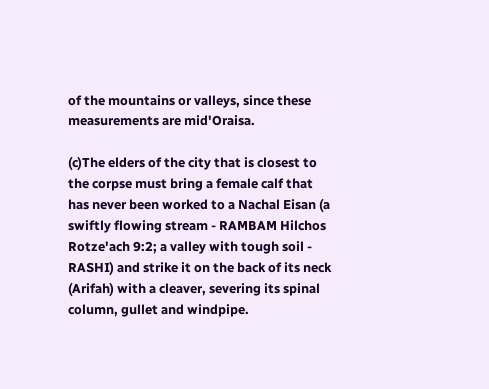of the mountains or valleys, since these measurements are mid'Oraisa.

(c)The elders of the city that is closest to the corpse must bring a female calf that has never been worked to a Nachal Eisan (a swiftly flowing stream - RAMBAM Hilchos Rotze'ach 9:2; a valley with tough soil - RASHI) and strike it on the back of its neck (Arifah) with a cleaver, severing its spinal column, gullet and windpipe.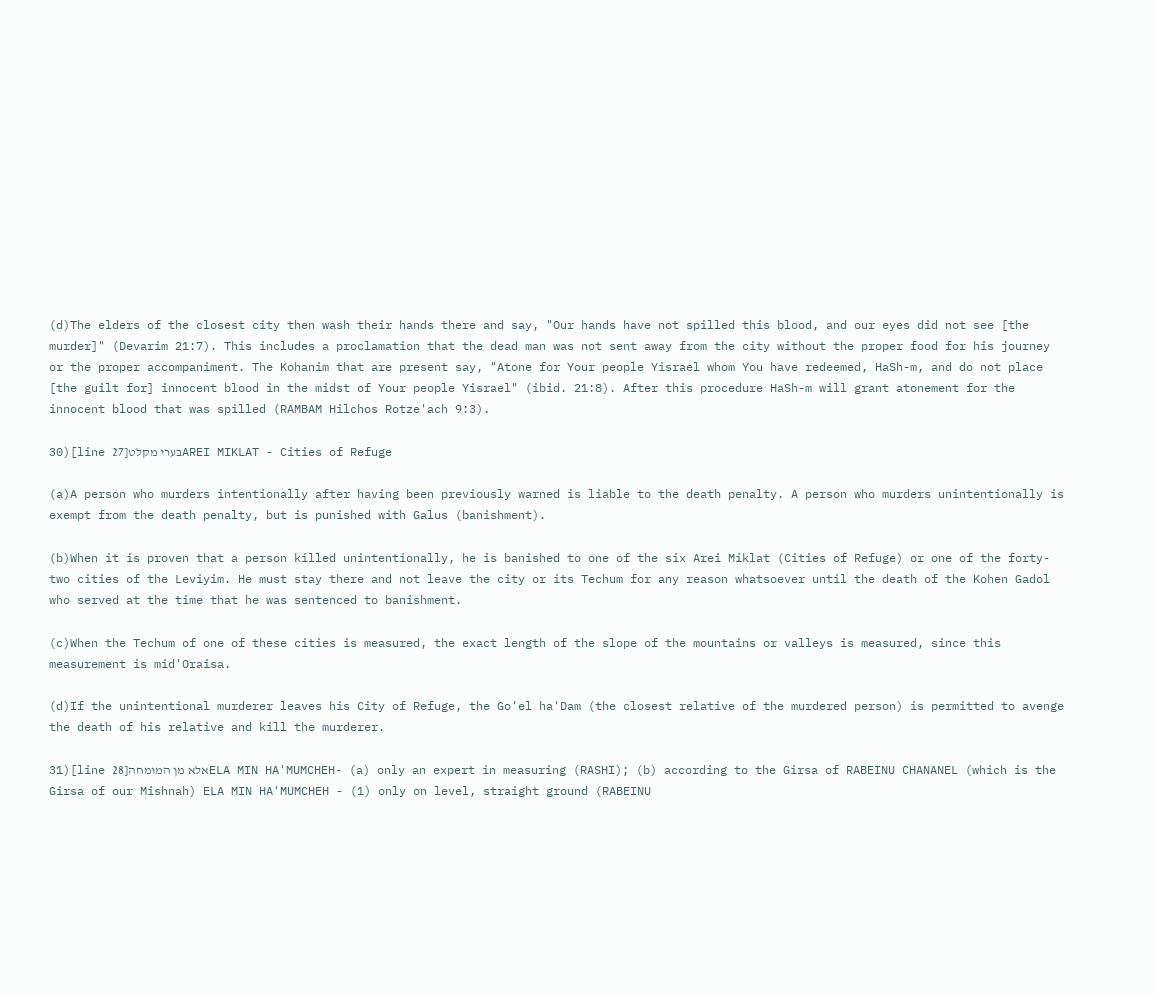(d)The elders of the closest city then wash their hands there and say, "Our hands have not spilled this blood, and our eyes did not see [the murder]" (Devarim 21:7). This includes a proclamation that the dead man was not sent away from the city without the proper food for his journey or the proper accompaniment. The Kohanim that are present say, "Atone for Your people Yisrael whom You have redeemed, HaSh-m, and do not place [the guilt for] innocent blood in the midst of Your people Yisrael" (ibid. 21:8). After this procedure HaSh-m will grant atonement for the innocent blood that was spilled (RAMBAM Hilchos Rotze'ach 9:3).

30)[line 27]בערי מקלטAREI MIKLAT - Cities of Refuge

(a)A person who murders intentionally after having been previously warned is liable to the death penalty. A person who murders unintentionally is exempt from the death penalty, but is punished with Galus (banishment).

(b)When it is proven that a person killed unintentionally, he is banished to one of the six Arei Miklat (Cities of Refuge) or one of the forty-two cities of the Leviyim. He must stay there and not leave the city or its Techum for any reason whatsoever until the death of the Kohen Gadol who served at the time that he was sentenced to banishment.

(c)When the Techum of one of these cities is measured, the exact length of the slope of the mountains or valleys is measured, since this measurement is mid'Oraisa.

(d)If the unintentional murderer leaves his City of Refuge, the Go'el ha'Dam (the closest relative of the murdered person) is permitted to avenge the death of his relative and kill the murderer.

31)[line 28]אלא מן המומחהELA MIN HA'MUMCHEH- (a) only an expert in measuring (RASHI); (b) according to the Girsa of RABEINU CHANANEL (which is the Girsa of our Mishnah) ELA MIN HA'MUMCHEH - (1) only on level, straight ground (RABEINU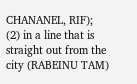CHANANEL, RIF); (2) in a line that is straight out from the city (RABEINU TAM)